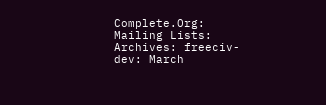Complete.Org: Mailing Lists: Archives: freeciv-dev: March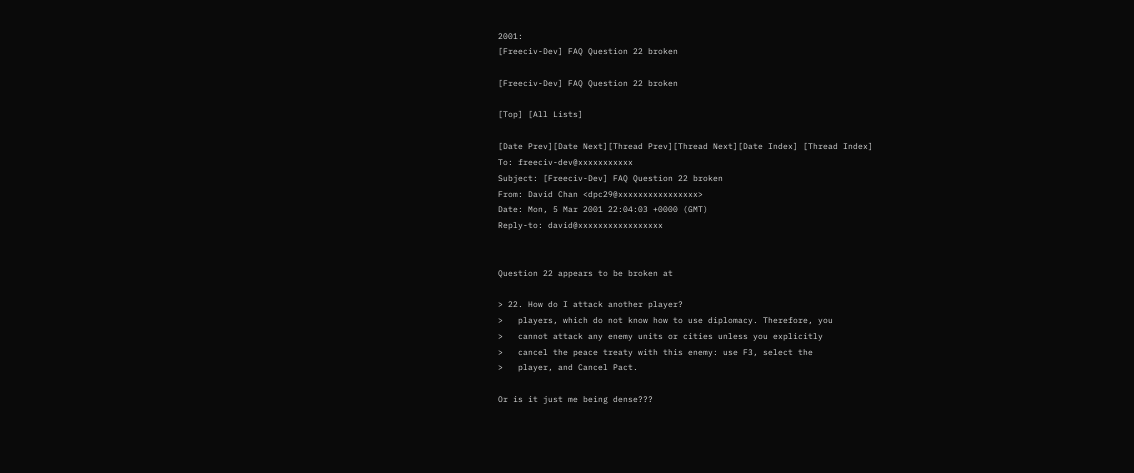2001:
[Freeciv-Dev] FAQ Question 22 broken

[Freeciv-Dev] FAQ Question 22 broken

[Top] [All Lists]

[Date Prev][Date Next][Thread Prev][Thread Next][Date Index] [Thread Index]
To: freeciv-dev@xxxxxxxxxxx
Subject: [Freeciv-Dev] FAQ Question 22 broken
From: David Chan <dpc29@xxxxxxxxxxxxxxxx>
Date: Mon, 5 Mar 2001 22:04:03 +0000 (GMT)
Reply-to: david@xxxxxxxxxxxxxxxxx


Question 22 appears to be broken at

> 22. How do I attack another player?
>   players, which do not know how to use diplomacy. Therefore, you
>   cannot attack any enemy units or cities unless you explicitly
>   cancel the peace treaty with this enemy: use F3, select the
>   player, and Cancel Pact.

Or is it just me being dense???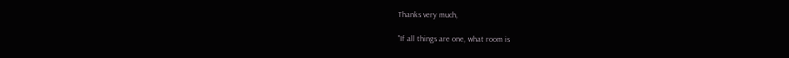Thanks very much,

"If all things are one, what room is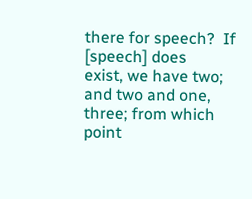there for speech?  If [speech] does
exist, we have two; and two and one, three; from which point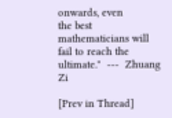onwards, even
the best mathematicians will fail to reach the ultimate."  ---  Zhuang Zi

[Prev in Thread]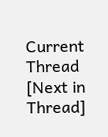Current Thread [Next in Thread]